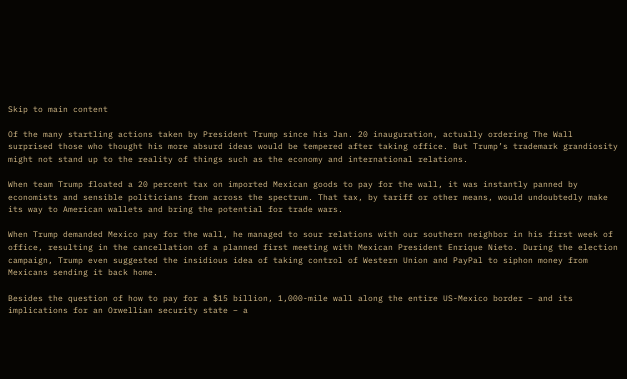Skip to main content

Of the many startling actions taken by President Trump since his Jan. 20 inauguration, actually ordering The Wall surprised those who thought his more absurd ideas would be tempered after taking office. But Trump’s trademark grandiosity might not stand up to the reality of things such as the economy and international relations.

When team Trump floated a 20 percent tax on imported Mexican goods to pay for the wall, it was instantly panned by economists and sensible politicians from across the spectrum. That tax, by tariff or other means, would undoubtedly make its way to American wallets and bring the potential for trade wars.

When Trump demanded Mexico pay for the wall, he managed to sour relations with our southern neighbor in his first week of office, resulting in the cancellation of a planned first meeting with Mexican President Enrique Nieto. During the election campaign, Trump even suggested the insidious idea of taking control of Western Union and PayPal to siphon money from Mexicans sending it back home.

Besides the question of how to pay for a $15 billion, 1,000-mile wall along the entire US-Mexico border – and its implications for an Orwellian security state – a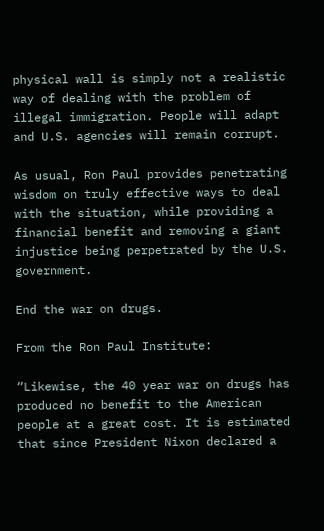physical wall is simply not a realistic way of dealing with the problem of illegal immigration. People will adapt and U.S. agencies will remain corrupt.

As usual, Ron Paul provides penetrating wisdom on truly effective ways to deal with the situation, while providing a financial benefit and removing a giant injustice being perpetrated by the U.S. government.

End the war on drugs.

From the Ron Paul Institute:

“Likewise, the 40 year war on drugs has produced no benefit to the American people at a great cost. It is estimated that since President Nixon declared a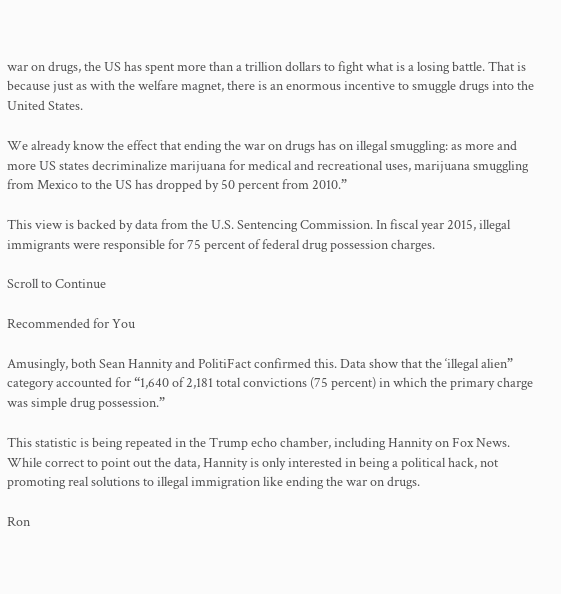war on drugs, the US has spent more than a trillion dollars to fight what is a losing battle. That is because just as with the welfare magnet, there is an enormous incentive to smuggle drugs into the United States.

We already know the effect that ending the war on drugs has on illegal smuggling: as more and more US states decriminalize marijuana for medical and recreational uses, marijuana smuggling from Mexico to the US has dropped by 50 percent from 2010.”

This view is backed by data from the U.S. Sentencing Commission. In fiscal year 2015, illegal immigrants were responsible for 75 percent of federal drug possession charges.

Scroll to Continue

Recommended for You

Amusingly, both Sean Hannity and PolitiFact confirmed this. Data show that the ‘illegal alien” category accounted for “1,640 of 2,181 total convictions (75 percent) in which the primary charge was simple drug possession.”

This statistic is being repeated in the Trump echo chamber, including Hannity on Fox News. While correct to point out the data, Hannity is only interested in being a political hack, not promoting real solutions to illegal immigration like ending the war on drugs.

Ron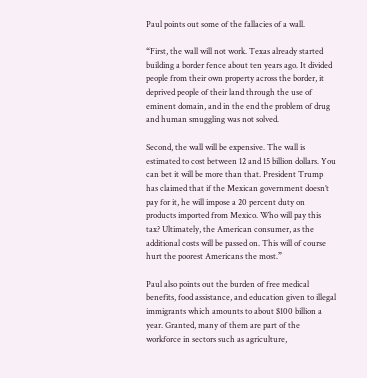Paul points out some of the fallacies of a wall.

“First, the wall will not work. Texas already started building a border fence about ten years ago. It divided people from their own property across the border, it deprived people of their land through the use of eminent domain, and in the end the problem of drug and human smuggling was not solved.

Second, the wall will be expensive. The wall is estimated to cost between 12 and 15 billion dollars. You can bet it will be more than that. President Trump has claimed that if the Mexican government doesn’t pay for it, he will impose a 20 percent duty on products imported from Mexico. Who will pay this tax? Ultimately, the American consumer, as the additional costs will be passed on. This will of course hurt the poorest Americans the most.”

Paul also points out the burden of free medical benefits, food assistance, and education given to illegal immigrants which amounts to about $100 billion a year. Granted, many of them are part of the workforce in sectors such as agriculture,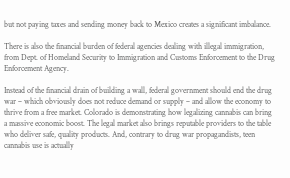but not paying taxes and sending money back to Mexico creates a significant imbalance.

There is also the financial burden of federal agencies dealing with illegal immigration, from Dept. of Homeland Security to Immigration and Customs Enforcement to the Drug Enforcement Agency.

Instead of the financial drain of building a wall, federal government should end the drug war – which obviously does not reduce demand or supply – and allow the economy to thrive from a free market. Colorado is demonstrating how legalizing cannabis can bring a massive economic boost. The legal market also brings reputable providers to the table who deliver safe, quality products. And, contrary to drug war propagandists, teen cannabis use is actually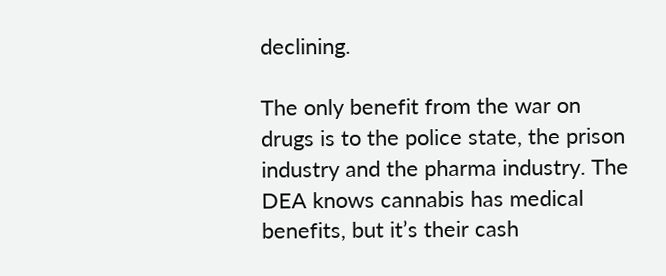declining.

The only benefit from the war on drugs is to the police state, the prison industry and the pharma industry. The DEA knows cannabis has medical benefits, but it’s their cash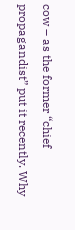cow – as the former “chief propagandist” put it recently. Why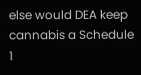else would DEA keep cannabis a Schedule 1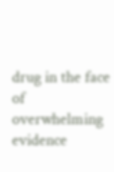drug in the face of overwhelming evidence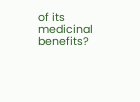of its medicinal benefits?